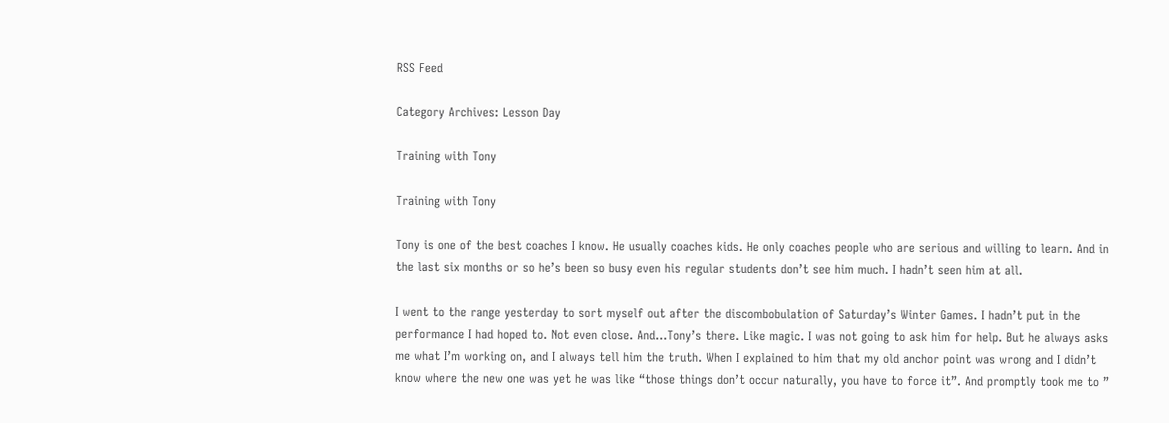RSS Feed

Category Archives: Lesson Day

Training with Tony

Training with Tony

Tony is one of the best coaches I know. He usually coaches kids. He only coaches people who are serious and willing to learn. And in the last six months or so he’s been so busy even his regular students don’t see him much. I hadn’t seen him at all.

I went to the range yesterday to sort myself out after the discombobulation of Saturday’s Winter Games. I hadn’t put in the performance I had hoped to. Not even close. And…Tony’s there. Like magic. I was not going to ask him for help. But he always asks me what I’m working on, and I always tell him the truth. When I explained to him that my old anchor point was wrong and I didn’t know where the new one was yet he was like “those things don’t occur naturally, you have to force it”. And promptly took me to ”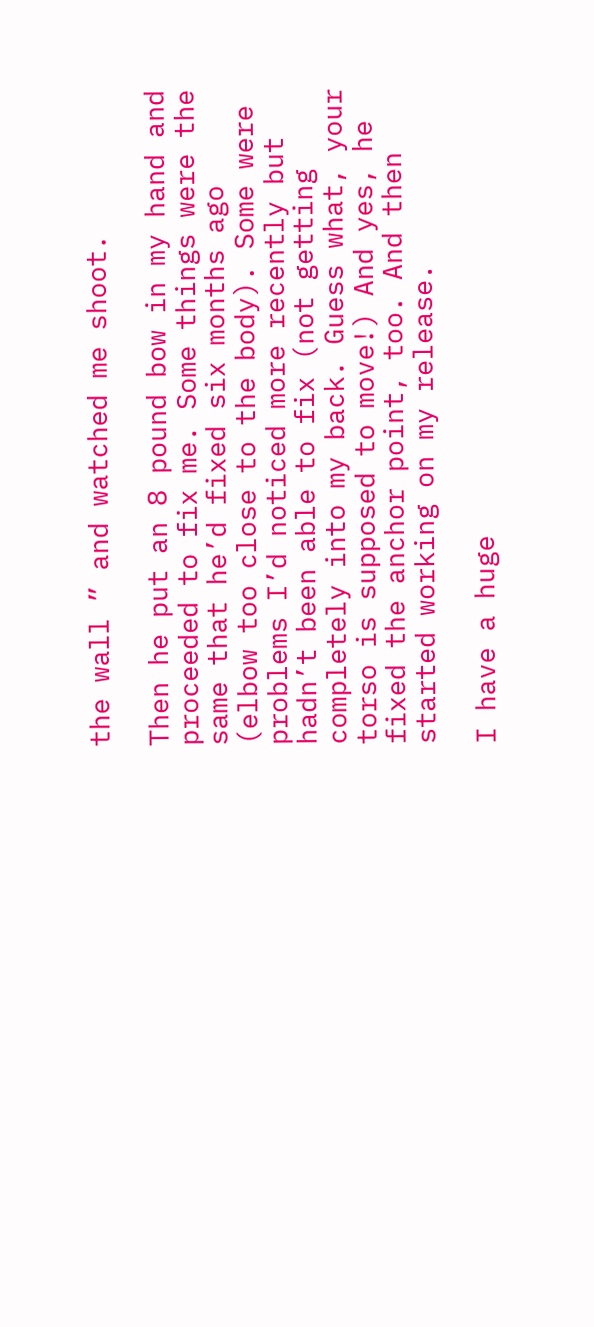the wall ” and watched me shoot.

Then he put an 8 pound bow in my hand and proceeded to fix me. Some things were the same that he’d fixed six months ago (elbow too close to the body). Some were problems I’d noticed more recently but hadn’t been able to fix (not getting completely into my back. Guess what, your torso is supposed to move!) And yes, he fixed the anchor point, too. And then started working on my release.

I have a huge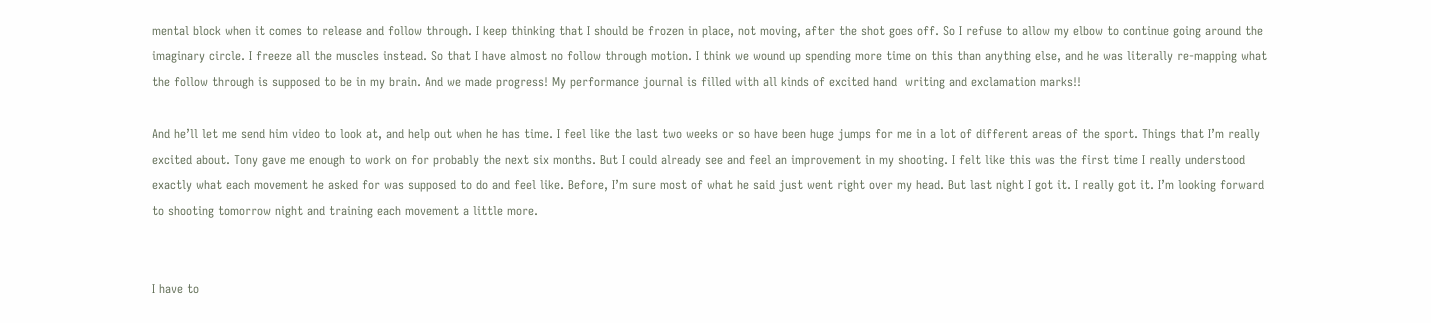mental block when it comes to release and follow through. I keep thinking that I should be frozen in place, not moving, after the shot goes off. So I refuse to allow my elbow to continue going around the imaginary circle. I freeze all the muscles instead. So that I have almost no follow through motion. I think we wound up spending more time on this than anything else, and he was literally re-mapping what the follow through is supposed to be in my brain. And we made progress! My performance journal is filled with all kinds of excited hand  writing and exclamation marks!!

And he’ll let me send him video to look at, and help out when he has time. I feel like the last two weeks or so have been huge jumps for me in a lot of different areas of the sport. Things that I’m really excited about. Tony gave me enough to work on for probably the next six months. But I could already see and feel an improvement in my shooting. I felt like this was the first time I really understood exactly what each movement he asked for was supposed to do and feel like. Before, I’m sure most of what he said just went right over my head. But last night I got it. I really got it. I’m looking forward to shooting tomorrow night and training each movement a little more.


I have to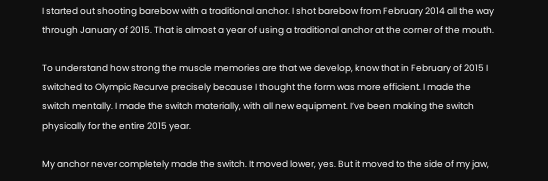I started out shooting barebow with a traditional anchor. I shot barebow from February 2014 all the way through January of 2015. That is almost a year of using a traditional anchor at the corner of the mouth.

To understand how strong the muscle memories are that we develop, know that in February of 2015 I switched to Olympic Recurve precisely because I thought the form was more efficient. I made the switch mentally. I made the switch materially, with all new equipment. I’ve been making the switch physically for the entire 2015 year.

My anchor never completely made the switch. It moved lower, yes. But it moved to the side of my jaw,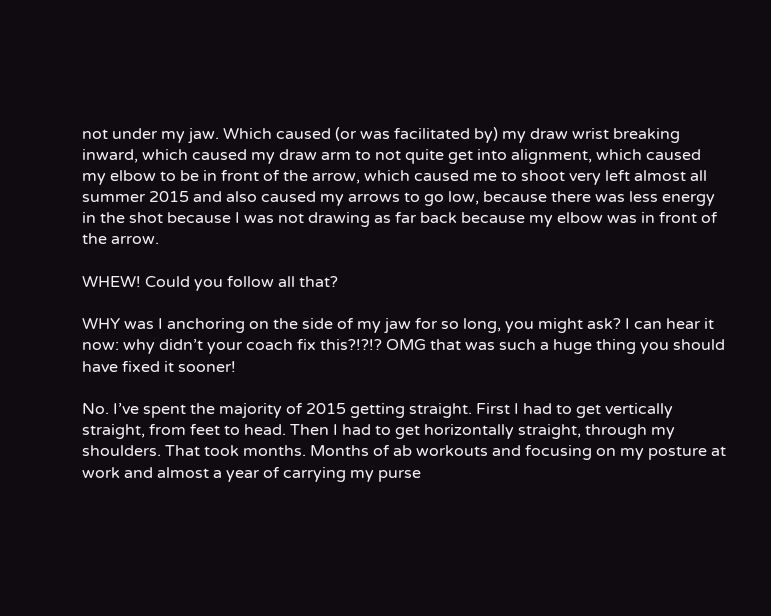not under my jaw. Which caused (or was facilitated by) my draw wrist breaking inward, which caused my draw arm to not quite get into alignment, which caused my elbow to be in front of the arrow, which caused me to shoot very left almost all summer 2015 and also caused my arrows to go low, because there was less energy in the shot because I was not drawing as far back because my elbow was in front of the arrow.

WHEW! Could you follow all that?

WHY was I anchoring on the side of my jaw for so long, you might ask? I can hear it now: why didn’t your coach fix this?!?!? OMG that was such a huge thing you should have fixed it sooner!

No. I’ve spent the majority of 2015 getting straight. First I had to get vertically straight, from feet to head. Then I had to get horizontally straight, through my shoulders. That took months. Months of ab workouts and focusing on my posture at work and almost a year of carrying my purse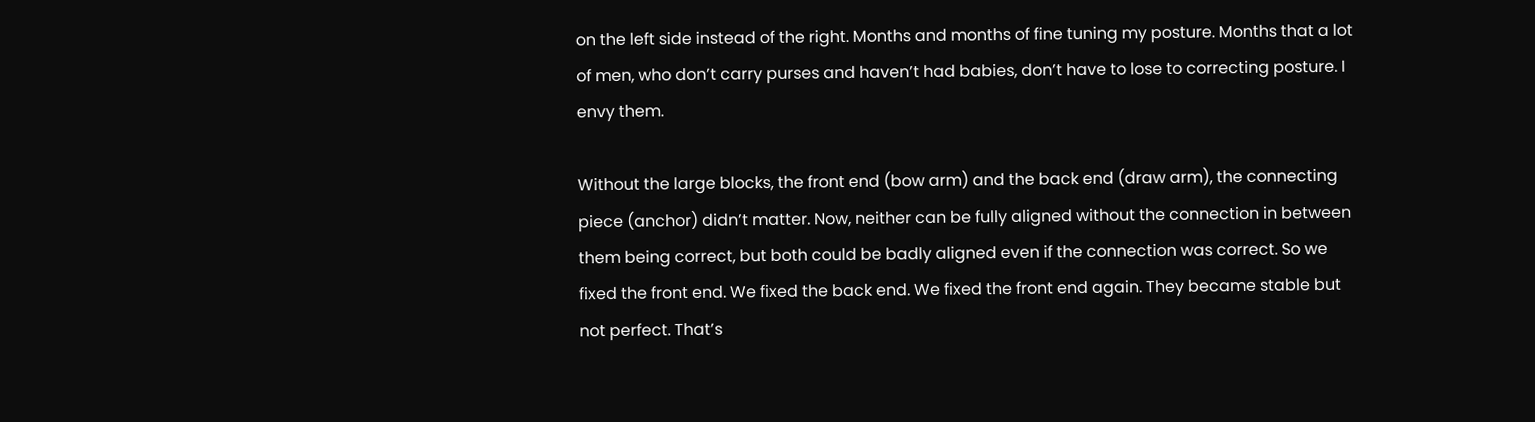on the left side instead of the right. Months and months of fine tuning my posture. Months that a lot of men, who don’t carry purses and haven’t had babies, don’t have to lose to correcting posture. I envy them.

Without the large blocks, the front end (bow arm) and the back end (draw arm), the connecting piece (anchor) didn’t matter. Now, neither can be fully aligned without the connection in between them being correct, but both could be badly aligned even if the connection was correct. So we fixed the front end. We fixed the back end. We fixed the front end again. They became stable but not perfect. That’s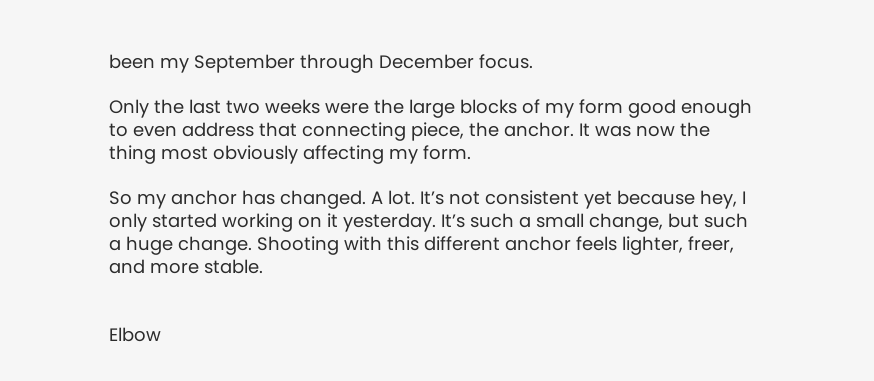been my September through December focus.

Only the last two weeks were the large blocks of my form good enough to even address that connecting piece, the anchor. It was now the thing most obviously affecting my form.

So my anchor has changed. A lot. It’s not consistent yet because hey, I only started working on it yesterday. It’s such a small change, but such a huge change. Shooting with this different anchor feels lighter, freer, and more stable.


Elbow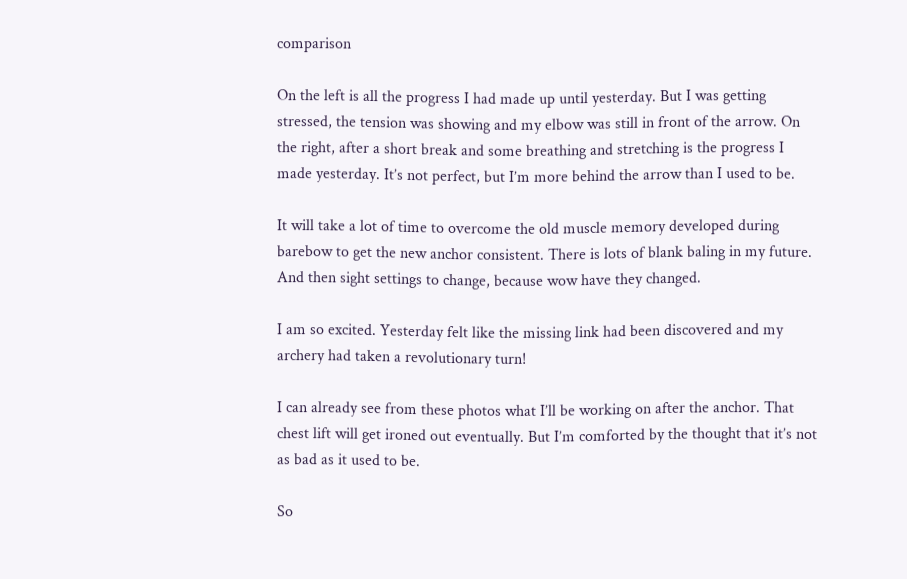comparison

On the left is all the progress I had made up until yesterday. But I was getting stressed, the tension was showing and my elbow was still in front of the arrow. On the right, after a short break and some breathing and stretching is the progress I made yesterday. It’s not perfect, but I’m more behind the arrow than I used to be.

It will take a lot of time to overcome the old muscle memory developed during barebow to get the new anchor consistent. There is lots of blank baling in my future. And then sight settings to change, because wow have they changed.

I am so excited. Yesterday felt like the missing link had been discovered and my archery had taken a revolutionary turn!

I can already see from these photos what I’ll be working on after the anchor. That chest lift will get ironed out eventually. But I’m comforted by the thought that it’s not as bad as it used to be.

So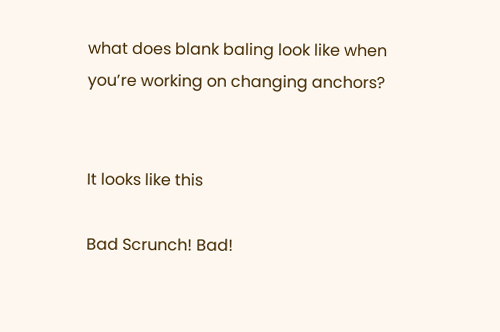what does blank baling look like when you’re working on changing anchors?


It looks like this

Bad Scrunch! Bad!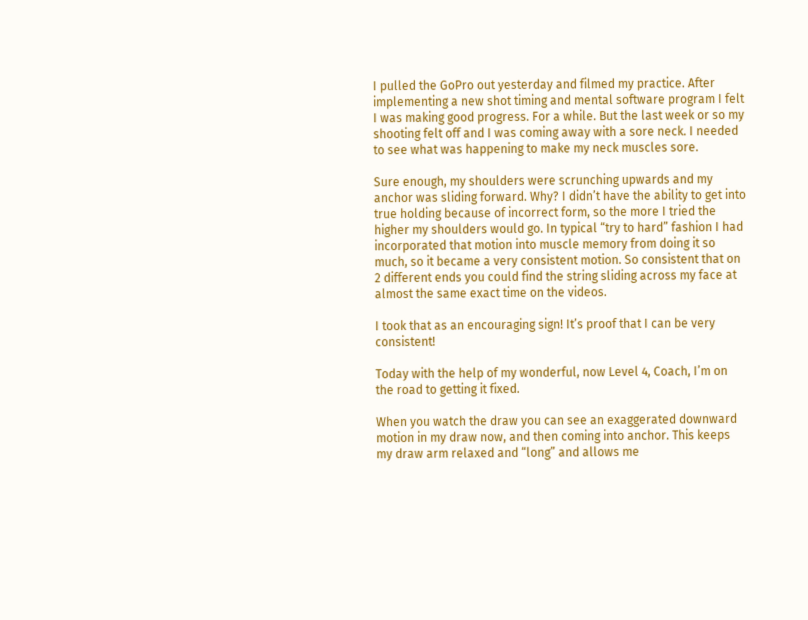I pulled the GoPro out yesterday and filmed my practice. After implementing a new shot timing and mental software program I felt I was making good progress. For a while. But the last week or so my shooting felt off and I was coming away with a sore neck. I needed to see what was happening to make my neck muscles sore.

Sure enough, my shoulders were scrunching upwards and my anchor was sliding forward. Why? I didn’t have the ability to get into true holding because of incorrect form, so the more I tried the higher my shoulders would go. In typical “try to hard” fashion I had incorporated that motion into muscle memory from doing it so much, so it became a very consistent motion. So consistent that on 2 different ends you could find the string sliding across my face at almost the same exact time on the videos.

I took that as an encouraging sign! It’s proof that I can be very consistent!

Today with the help of my wonderful, now Level 4, Coach, I’m on the road to getting it fixed.

When you watch the draw you can see an exaggerated downward motion in my draw now, and then coming into anchor. This keeps my draw arm relaxed and “long” and allows me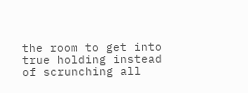the room to get into true holding instead of scrunching all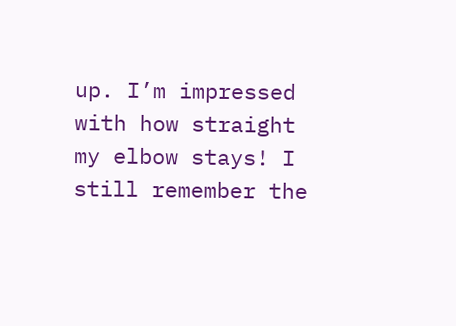up. I’m impressed with how straight my elbow stays! I still remember the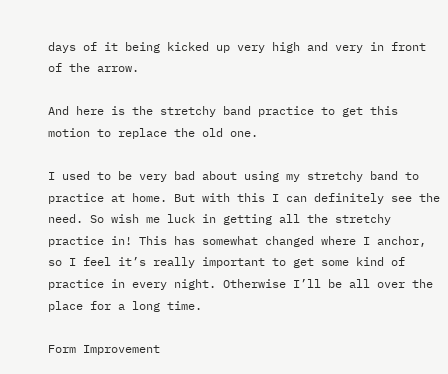days of it being kicked up very high and very in front of the arrow.

And here is the stretchy band practice to get this motion to replace the old one.

I used to be very bad about using my stretchy band to practice at home. But with this I can definitely see the need. So wish me luck in getting all the stretchy practice in! This has somewhat changed where I anchor, so I feel it’s really important to get some kind of practice in every night. Otherwise I’ll be all over the place for a long time.

Form Improvement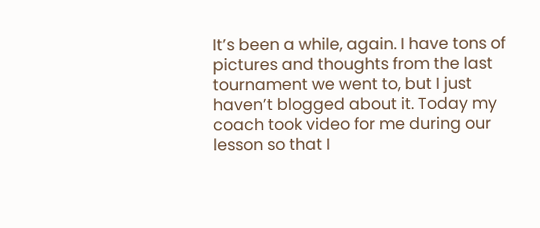It’s been a while, again. I have tons of pictures and thoughts from the last tournament we went to, but I just haven’t blogged about it. Today my coach took video for me during our lesson so that I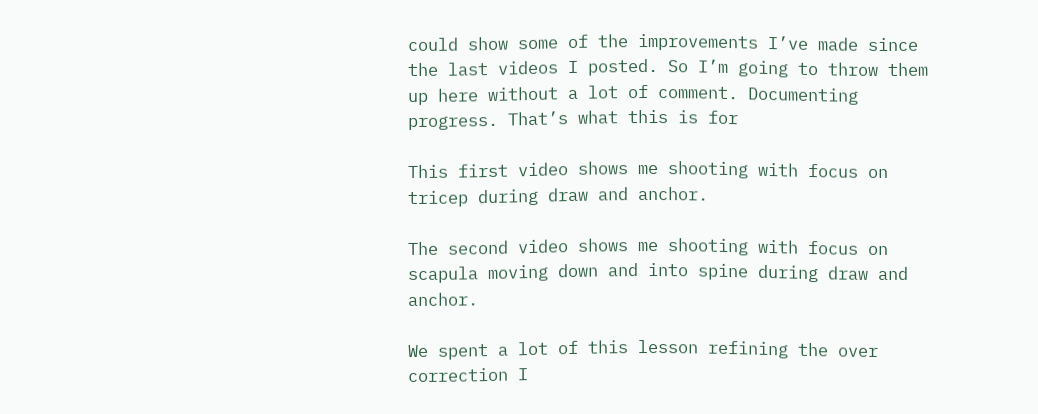could show some of the improvements I’ve made since the last videos I posted. So I’m going to throw them up here without a lot of comment. Documenting progress. That’s what this is for

This first video shows me shooting with focus on tricep during draw and anchor.

The second video shows me shooting with focus on scapula moving down and into spine during draw and anchor.

We spent a lot of this lesson refining the over correction I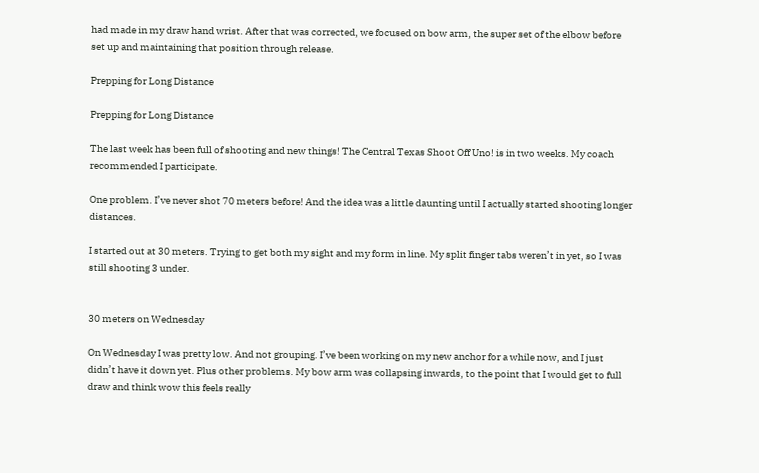had made in my draw hand wrist. After that was corrected, we focused on bow arm, the super set of the elbow before set up and maintaining that position through release.

Prepping for Long Distance

Prepping for Long Distance

The last week has been full of shooting and new things! The Central Texas Shoot Off Uno! is in two weeks. My coach recommended I participate.

One problem. I’ve never shot 70 meters before! And the idea was a little daunting until I actually started shooting longer distances.

I started out at 30 meters. Trying to get both my sight and my form in line. My split finger tabs weren’t in yet, so I was still shooting 3 under.


30 meters on Wednesday

On Wednesday I was pretty low. And not grouping. I’ve been working on my new anchor for a while now, and I just didn’t have it down yet. Plus other problems. My bow arm was collapsing inwards, to the point that I would get to full draw and think wow this feels really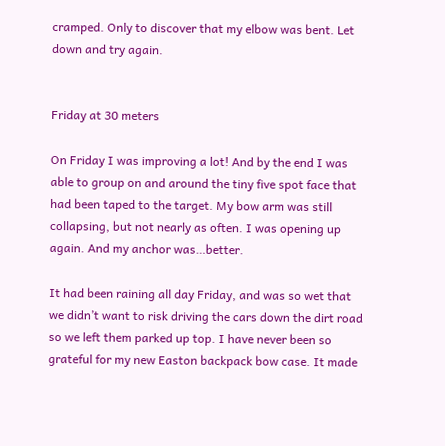cramped. Only to discover that my elbow was bent. Let down and try again.


Friday at 30 meters

On Friday I was improving a lot! And by the end I was able to group on and around the tiny five spot face that had been taped to the target. My bow arm was still collapsing, but not nearly as often. I was opening up again. And my anchor was…better.

It had been raining all day Friday, and was so wet that we didn’t want to risk driving the cars down the dirt road so we left them parked up top. I have never been so grateful for my new Easton backpack bow case. It made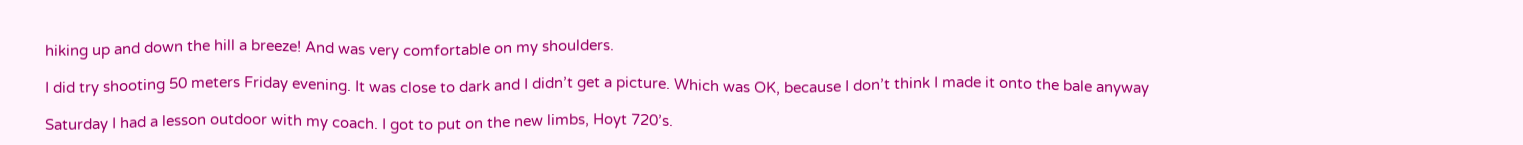hiking up and down the hill a breeze! And was very comfortable on my shoulders.

I did try shooting 50 meters Friday evening. It was close to dark and I didn’t get a picture. Which was OK, because I don’t think I made it onto the bale anyway

Saturday I had a lesson outdoor with my coach. I got to put on the new limbs, Hoyt 720’s.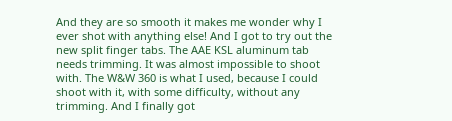And they are so smooth it makes me wonder why I ever shot with anything else! And I got to try out the new split finger tabs. The AAE KSL aluminum tab needs trimming. It was almost impossible to shoot with. The W&W 360 is what I used, because I could shoot with it, with some difficulty, without any trimming. And I finally got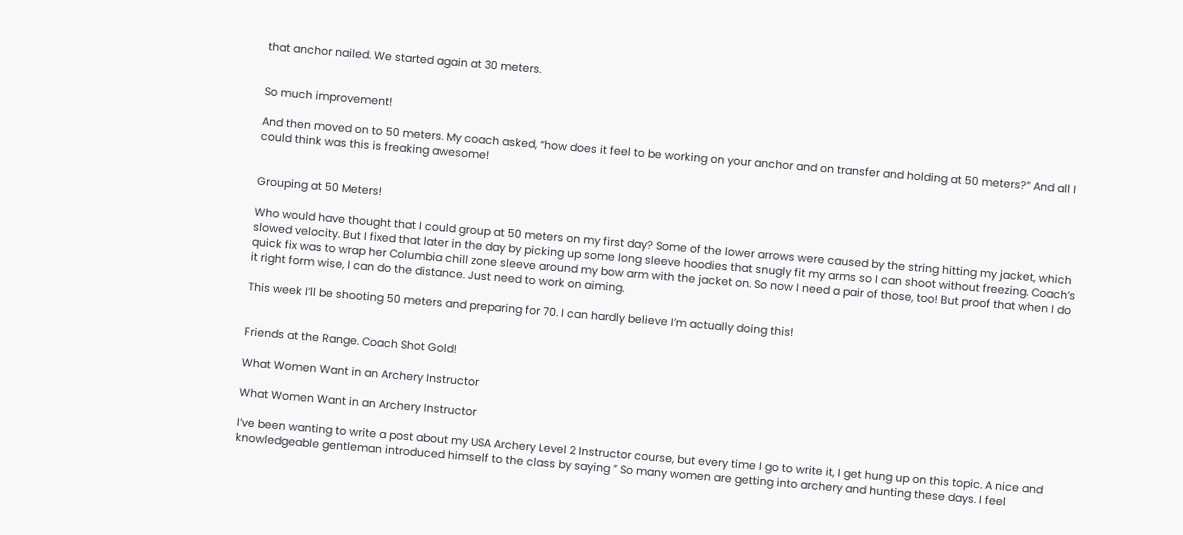that anchor nailed. We started again at 30 meters.


So much improvement!

And then moved on to 50 meters. My coach asked, “how does it feel to be working on your anchor and on transfer and holding at 50 meters?” And all I could think was this is freaking awesome!


Grouping at 50 Meters!

Who would have thought that I could group at 50 meters on my first day? Some of the lower arrows were caused by the string hitting my jacket, which slowed velocity. But I fixed that later in the day by picking up some long sleeve hoodies that snugly fit my arms so I can shoot without freezing. Coach’s quick fix was to wrap her Columbia chill zone sleeve around my bow arm with the jacket on. So now I need a pair of those, too! But proof that when I do it right form wise, I can do the distance. Just need to work on aiming.

This week I’ll be shooting 50 meters and preparing for 70. I can hardly believe I’m actually doing this!


Friends at the Range. Coach Shot Gold!

What Women Want in an Archery Instructor

What Women Want in an Archery Instructor

I’ve been wanting to write a post about my USA Archery Level 2 Instructor course, but every time I go to write it, I get hung up on this topic. A nice and knowledgeable gentleman introduced himself to the class by saying ” So many women are getting into archery and hunting these days. I feel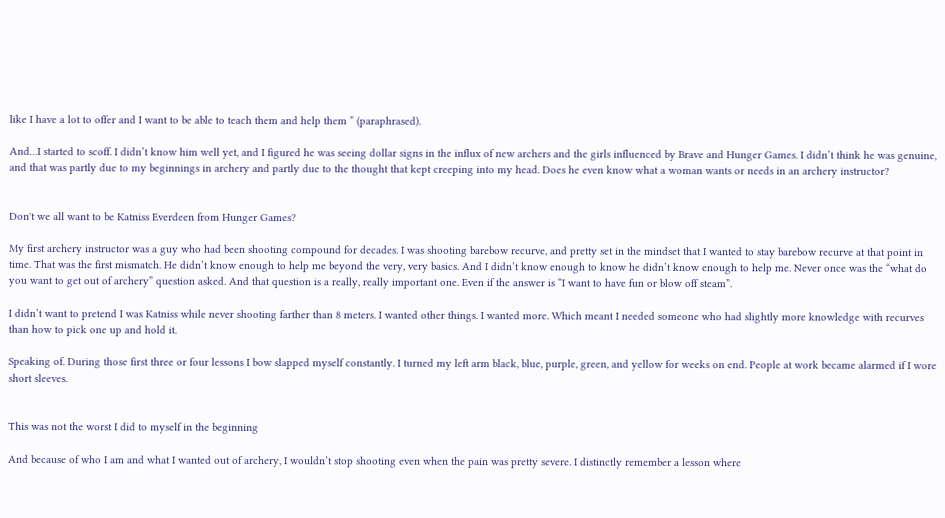like I have a lot to offer and I want to be able to teach them and help them ” (paraphrased).

And…I started to scoff. I didn’t know him well yet, and I figured he was seeing dollar signs in the influx of new archers and the girls influenced by Brave and Hunger Games. I didn’t think he was genuine, and that was partly due to my beginnings in archery and partly due to the thought that kept creeping into my head. Does he even know what a woman wants or needs in an archery instructor?


Don't we all want to be Katniss Everdeen from Hunger Games?

My first archery instructor was a guy who had been shooting compound for decades. I was shooting barebow recurve, and pretty set in the mindset that I wanted to stay barebow recurve at that point in time. That was the first mismatch. He didn’t know enough to help me beyond the very, very basics. And I didn’t know enough to know he didn’t know enough to help me. Never once was the “what do you want to get out of archery” question asked. And that question is a really, really important one. Even if the answer is “I want to have fun or blow off steam”.

I didn’t want to pretend I was Katniss while never shooting farther than 8 meters. I wanted other things. I wanted more. Which meant I needed someone who had slightly more knowledge with recurves than how to pick one up and hold it.

Speaking of. During those first three or four lessons I bow slapped myself constantly. I turned my left arm black, blue, purple, green, and yellow for weeks on end. People at work became alarmed if I wore short sleeves.


This was not the worst I did to myself in the beginning

And because of who I am and what I wanted out of archery, I wouldn’t stop shooting even when the pain was pretty severe. I distinctly remember a lesson where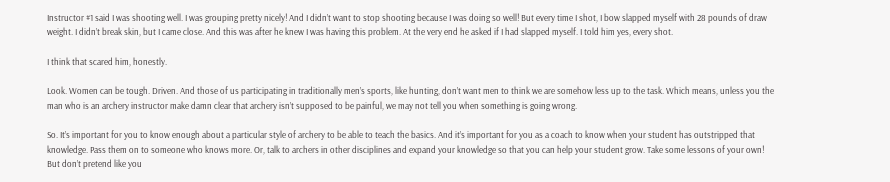Instructor #1 said I was shooting well. I was grouping pretty nicely! And I didn’t want to stop shooting because I was doing so well! But every time I shot, I bow slapped myself with 28 pounds of draw weight. I didn’t break skin, but I came close. And this was after he knew I was having this problem. At the very end he asked if I had slapped myself. I told him yes, every shot.

I think that scared him, honestly.

Look. Women can be tough. Driven. And those of us participating in traditionally men’s sports, like hunting, don’t want men to think we are somehow less up to the task. Which means, unless you the man who is an archery instructor make damn clear that archery isn’t supposed to be painful, we may not tell you when something is going wrong.

So. It’s important for you to know enough about a particular style of archery to be able to teach the basics. And it’s important for you as a coach to know when your student has outstripped that knowledge. Pass them on to someone who knows more. Or, talk to archers in other disciplines and expand your knowledge so that you can help your student grow. Take some lessons of your own! But don’t pretend like you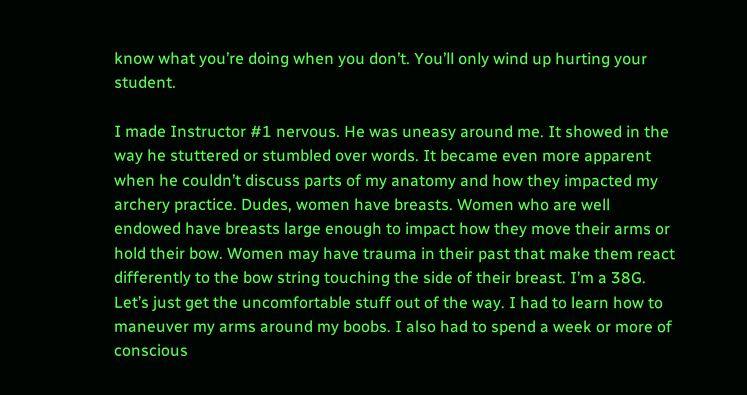know what you’re doing when you don’t. You’ll only wind up hurting your student.

I made Instructor #1 nervous. He was uneasy around me. It showed in the way he stuttered or stumbled over words. It became even more apparent when he couldn’t discuss parts of my anatomy and how they impacted my archery practice. Dudes, women have breasts. Women who are well endowed have breasts large enough to impact how they move their arms or hold their bow. Women may have trauma in their past that make them react differently to the bow string touching the side of their breast. I’m a 38G. Let’s just get the uncomfortable stuff out of the way. I had to learn how to maneuver my arms around my boobs. I also had to spend a week or more of conscious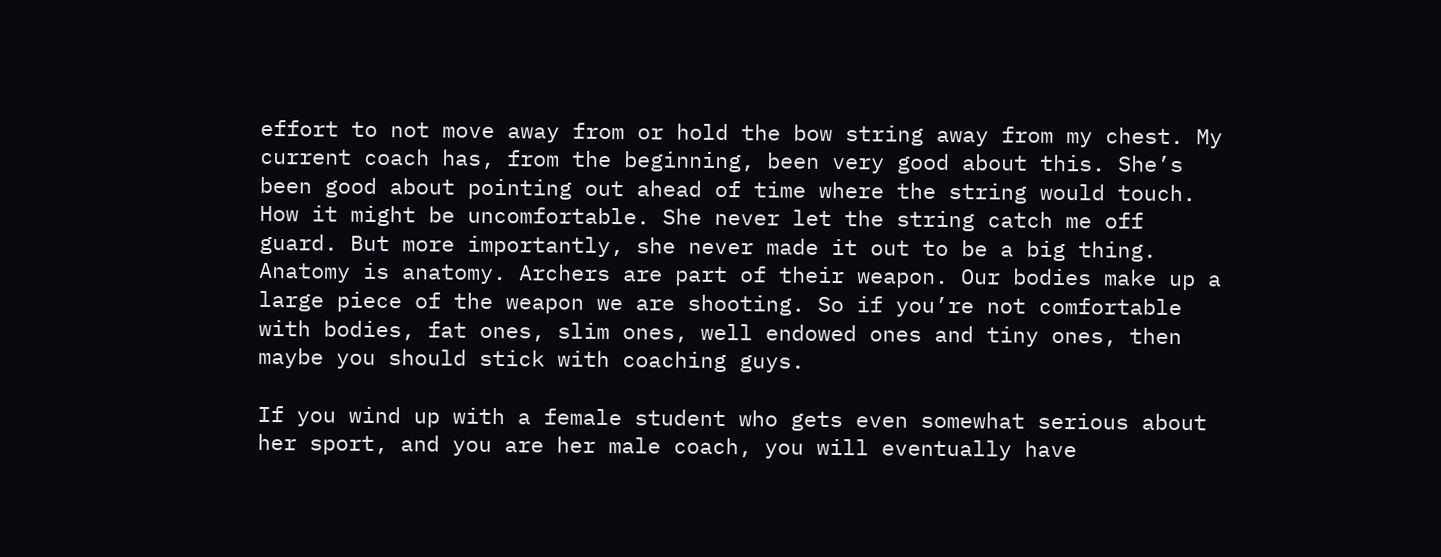effort to not move away from or hold the bow string away from my chest. My current coach has, from the beginning, been very good about this. She’s been good about pointing out ahead of time where the string would touch. How it might be uncomfortable. She never let the string catch me off guard. But more importantly, she never made it out to be a big thing. Anatomy is anatomy. Archers are part of their weapon. Our bodies make up a large piece of the weapon we are shooting. So if you’re not comfortable with bodies, fat ones, slim ones, well endowed ones and tiny ones, then maybe you should stick with coaching guys.

If you wind up with a female student who gets even somewhat serious about her sport, and you are her male coach, you will eventually have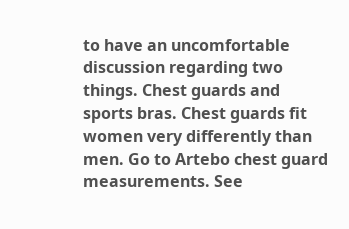to have an uncomfortable discussion regarding two things. Chest guards and sports bras. Chest guards fit women very differently than men. Go to Artebo chest guard measurements. See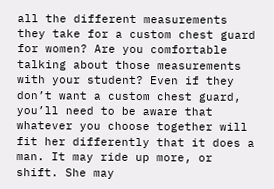all the different measurements they take for a custom chest guard for women? Are you comfortable talking about those measurements with your student? Even if they don’t want a custom chest guard, you’ll need to be aware that whatever you choose together will fit her differently that it does a man. It may ride up more, or shift. She may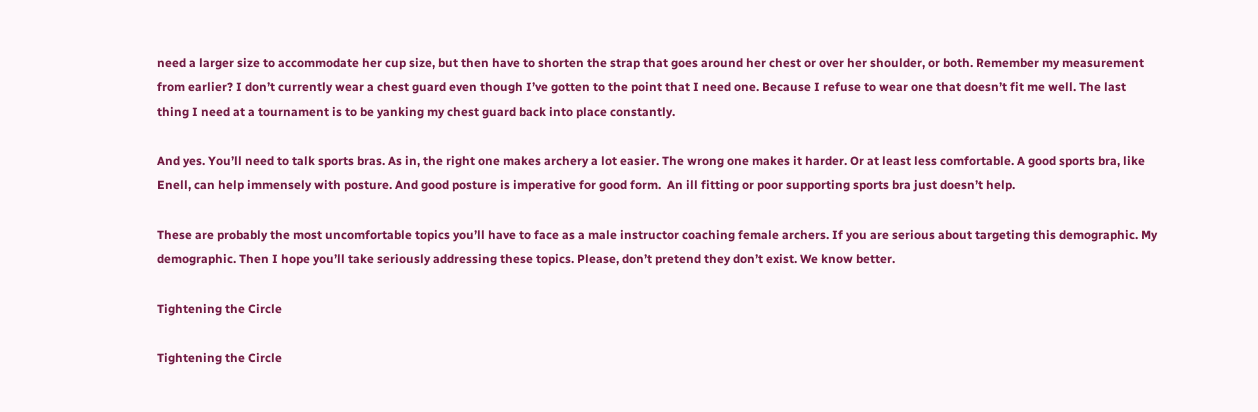need a larger size to accommodate her cup size, but then have to shorten the strap that goes around her chest or over her shoulder, or both. Remember my measurement from earlier? I don’t currently wear a chest guard even though I’ve gotten to the point that I need one. Because I refuse to wear one that doesn’t fit me well. The last thing I need at a tournament is to be yanking my chest guard back into place constantly.

And yes. You’ll need to talk sports bras. As in, the right one makes archery a lot easier. The wrong one makes it harder. Or at least less comfortable. A good sports bra, like Enell, can help immensely with posture. And good posture is imperative for good form.  An ill fitting or poor supporting sports bra just doesn’t help.

These are probably the most uncomfortable topics you’ll have to face as a male instructor coaching female archers. If you are serious about targeting this demographic. My demographic. Then I hope you’ll take seriously addressing these topics. Please, don’t pretend they don’t exist. We know better.

Tightening the Circle

Tightening the Circle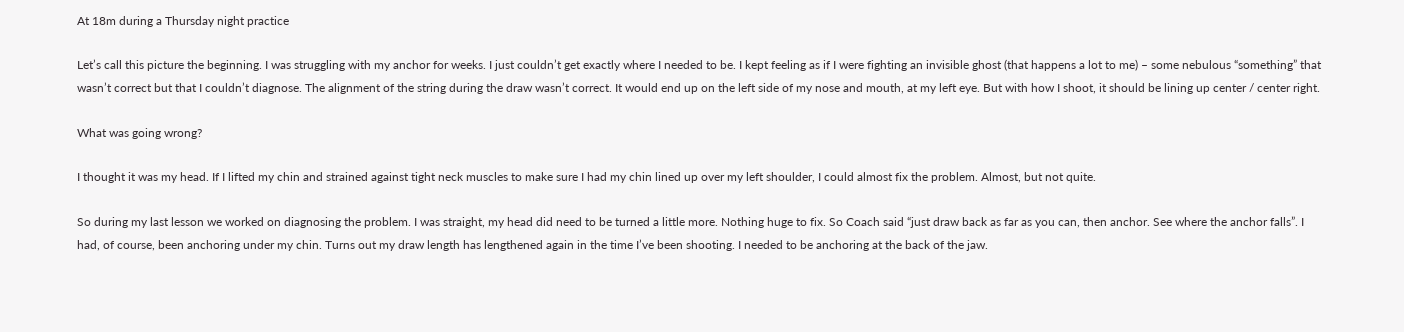At 18m during a Thursday night practice

Let’s call this picture the beginning. I was struggling with my anchor for weeks. I just couldn’t get exactly where I needed to be. I kept feeling as if I were fighting an invisible ghost (that happens a lot to me) – some nebulous “something” that wasn’t correct but that I couldn’t diagnose. The alignment of the string during the draw wasn’t correct. It would end up on the left side of my nose and mouth, at my left eye. But with how I shoot, it should be lining up center / center right.

What was going wrong?

I thought it was my head. If I lifted my chin and strained against tight neck muscles to make sure I had my chin lined up over my left shoulder, I could almost fix the problem. Almost, but not quite.

So during my last lesson we worked on diagnosing the problem. I was straight, my head did need to be turned a little more. Nothing huge to fix. So Coach said “just draw back as far as you can, then anchor. See where the anchor falls”. I had, of course, been anchoring under my chin. Turns out my draw length has lengthened again in the time I’ve been shooting. I needed to be anchoring at the back of the jaw.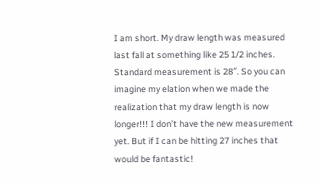I am short. My draw length was measured last fall at something like 25 1/2 inches. Standard measurement is 28″. So you can imagine my elation when we made the realization that my draw length is now longer!!! I don’t have the new measurement yet. But if I can be hitting 27 inches that would be fantastic!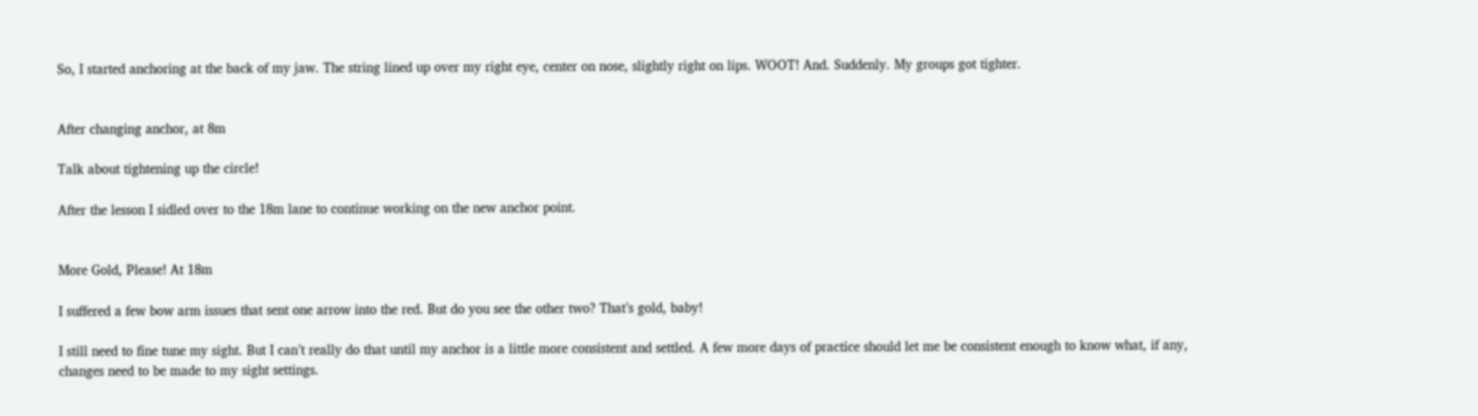So, I started anchoring at the back of my jaw. The string lined up over my right eye, center on nose, slightly right on lips. WOOT! And. Suddenly. My groups got tighter.


After changing anchor, at 8m

Talk about tightening up the circle!

After the lesson I sidled over to the 18m lane to continue working on the new anchor point.


More Gold, Please! At 18m

I suffered a few bow arm issues that sent one arrow into the red. But do you see the other two? That’s gold, baby!

I still need to fine tune my sight. But I can’t really do that until my anchor is a little more consistent and settled. A few more days of practice should let me be consistent enough to know what, if any, changes need to be made to my sight settings.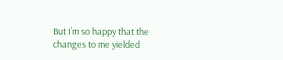But I’m so happy that the changes to me yielded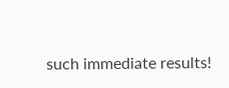such immediate results!